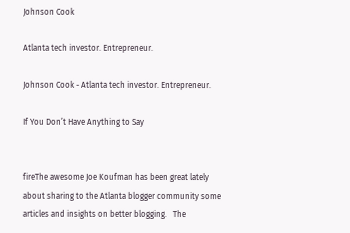Johnson Cook

Atlanta tech investor. Entrepreneur.

Johnson Cook - Atlanta tech investor. Entrepreneur.

If You Don’t Have Anything to Say


fireThe awesome Joe Koufman has been great lately about sharing to the Atlanta blogger community some articles and insights on better blogging.   The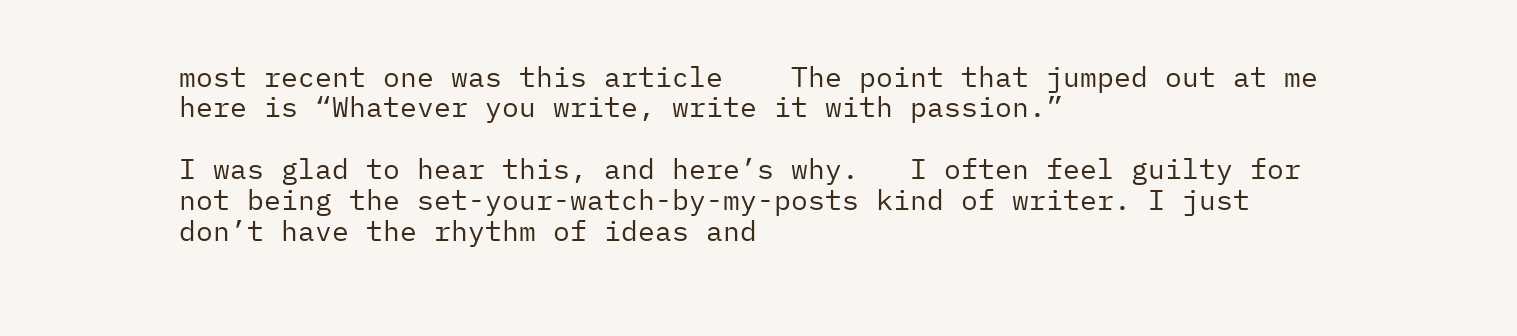most recent one was this article    The point that jumped out at me here is “Whatever you write, write it with passion.”

I was glad to hear this, and here’s why.   I often feel guilty for not being the set-your-watch-by-my-posts kind of writer. I just don’t have the rhythm of ideas and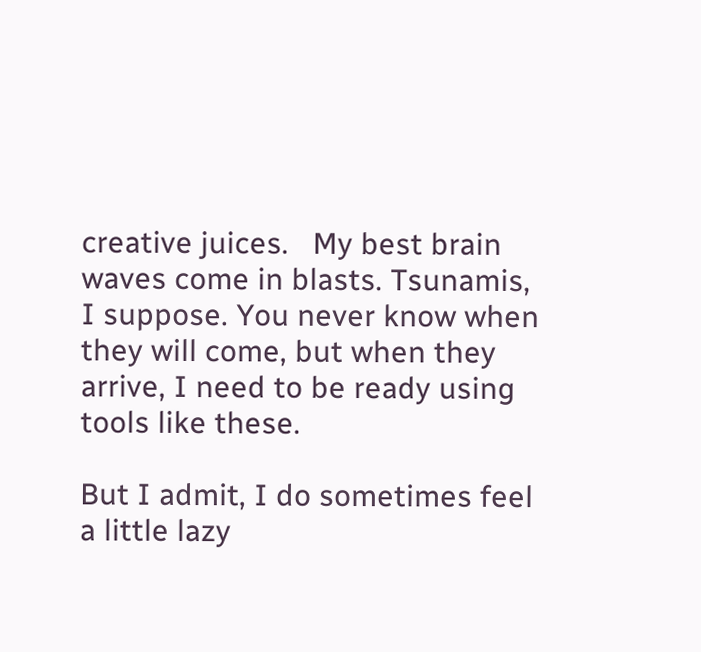creative juices.   My best brain waves come in blasts. Tsunamis, I suppose. You never know when they will come, but when they arrive, I need to be ready using tools like these.

But I admit, I do sometimes feel a little lazy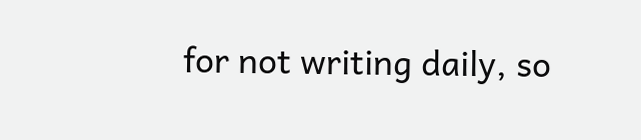for not writing daily, so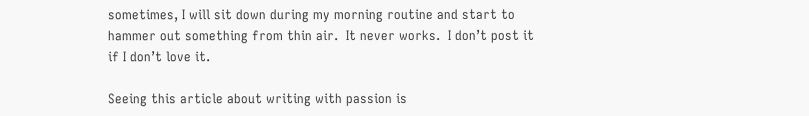sometimes, I will sit down during my morning routine and start to hammer out something from thin air.  It never works.  I don’t post it if I don’t love it.

Seeing this article about writing with passion is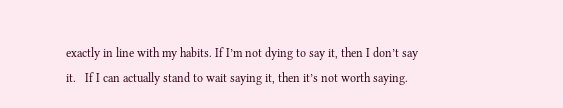exactly in line with my habits. If I’m not dying to say it, then I don’t say it.   If I can actually stand to wait saying it, then it’s not worth saying.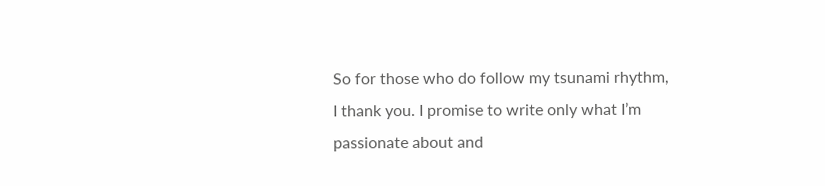So for those who do follow my tsunami rhythm, I thank you. I promise to write only what I’m passionate about and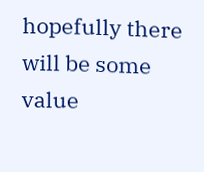hopefully there will be some value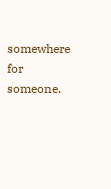somewhere for someone.